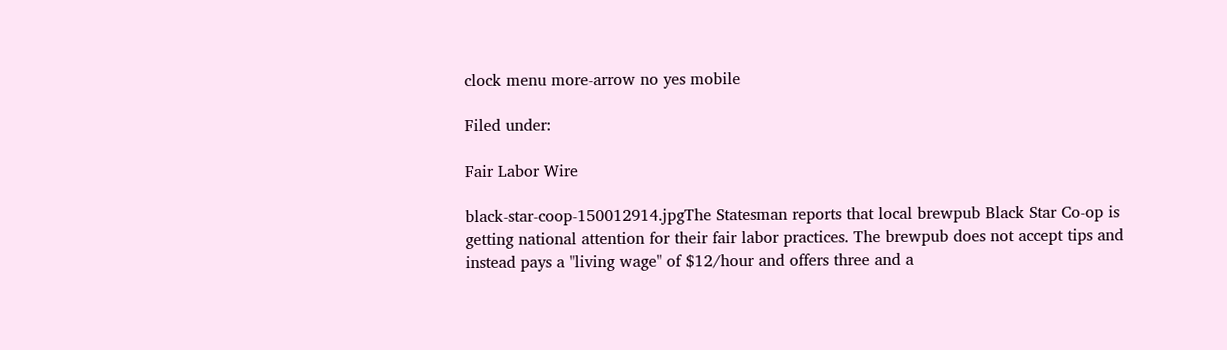clock menu more-arrow no yes mobile

Filed under:

Fair Labor Wire

black-star-coop-150012914.jpgThe Statesman reports that local brewpub Black Star Co-op is getting national attention for their fair labor practices. The brewpub does not accept tips and instead pays a "living wage" of $12/hour and offers three and a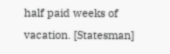half paid weeks of vacation. [Statesman]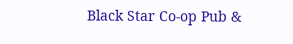Black Star Co-op Pub &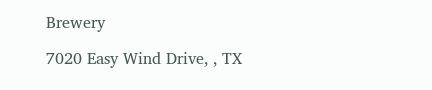Brewery

7020 Easy Wind Drive, , TX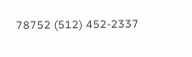78752 (512) 452-2337